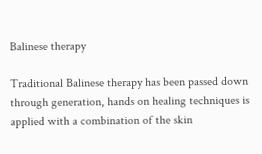Balinese therapy

Traditional Balinese therapy has been passed down through generation, hands on healing techniques is applied with a combination of the skin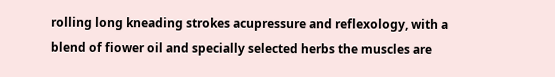rolling long kneading strokes acupressure and reflexology, with a blend of fiower oil and specially selected herbs the muscles are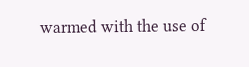warmed with the use of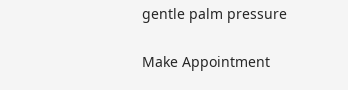gentle palm pressure

Make Appointment